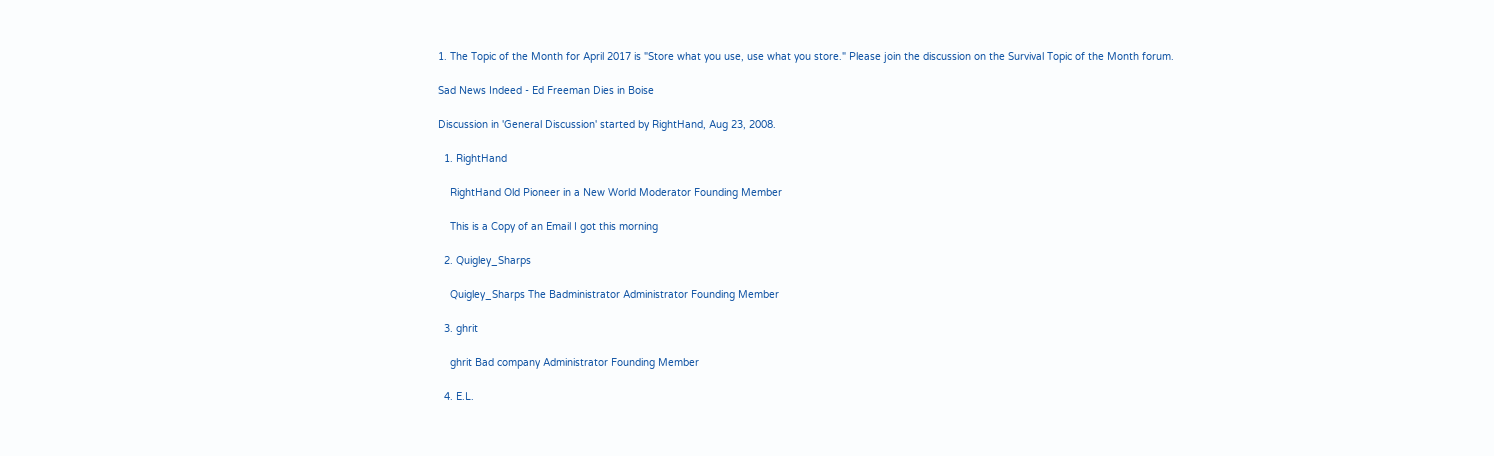1. The Topic of the Month for April 2017 is "Store what you use, use what you store." Please join the discussion on the Survival Topic of the Month forum.

Sad News Indeed - Ed Freeman Dies in Boise

Discussion in 'General Discussion' started by RightHand, Aug 23, 2008.

  1. RightHand

    RightHand Old Pioneer in a New World Moderator Founding Member

    This is a Copy of an Email I got this morning

  2. Quigley_Sharps

    Quigley_Sharps The Badministrator Administrator Founding Member

  3. ghrit

    ghrit Bad company Administrator Founding Member

  4. E.L.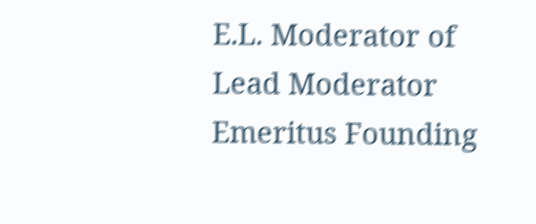E.L. Moderator of Lead Moderator Emeritus Founding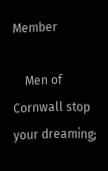Member

    Men of Cornwall stop your dreaming;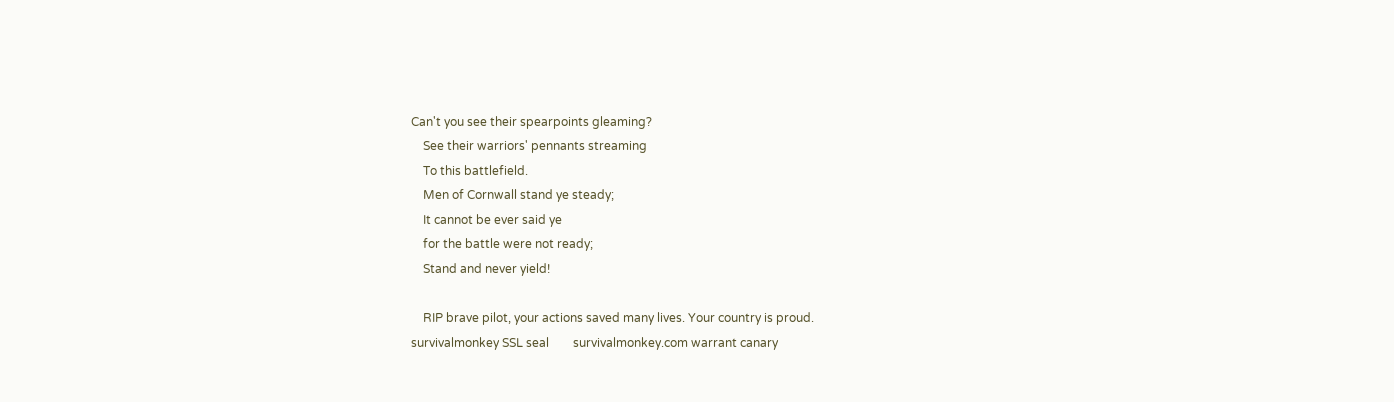Can't you see their spearpoints gleaming?
    See their warriors' pennants streaming
    To this battlefield.
    Men of Cornwall stand ye steady;
    It cannot be ever said ye
    for the battle were not ready;
    Stand and never yield!

    RIP brave pilot, your actions saved many lives. Your country is proud.
survivalmonkey SSL seal        survivalmonkey.com warrant canary